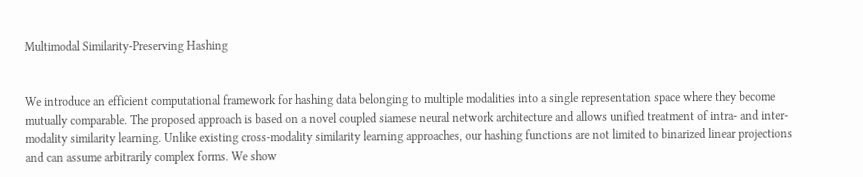Multimodal Similarity-Preserving Hashing


We introduce an efficient computational framework for hashing data belonging to multiple modalities into a single representation space where they become mutually comparable. The proposed approach is based on a novel coupled siamese neural network architecture and allows unified treatment of intra- and inter-modality similarity learning. Unlike existing cross-modality similarity learning approaches, our hashing functions are not limited to binarized linear projections and can assume arbitrarily complex forms. We show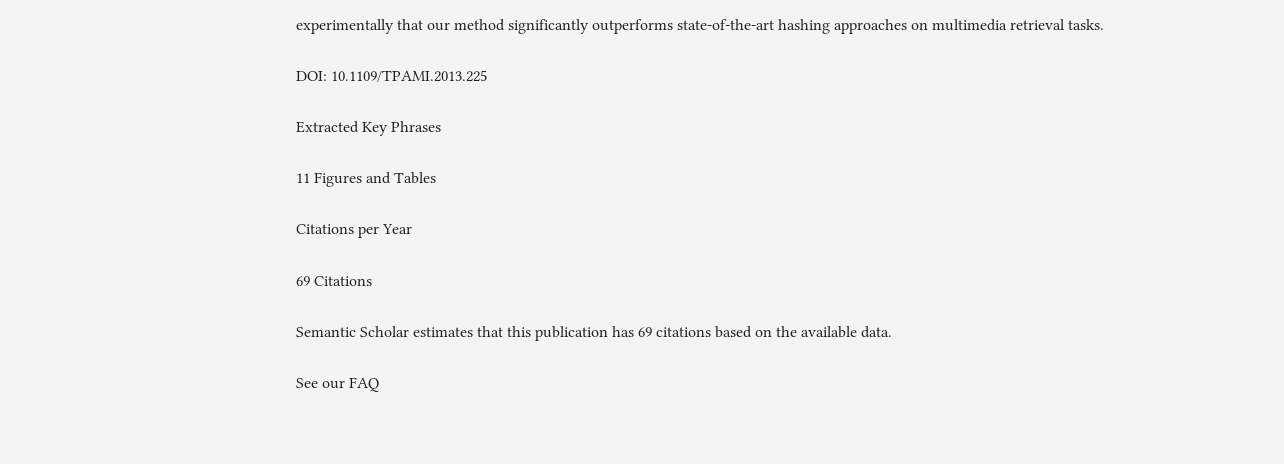experimentally that our method significantly outperforms state-of-the-art hashing approaches on multimedia retrieval tasks.

DOI: 10.1109/TPAMI.2013.225

Extracted Key Phrases

11 Figures and Tables

Citations per Year

69 Citations

Semantic Scholar estimates that this publication has 69 citations based on the available data.

See our FAQ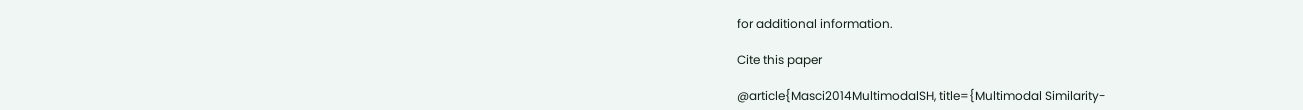for additional information.

Cite this paper

@article{Masci2014MultimodalSH, title={Multimodal Similarity-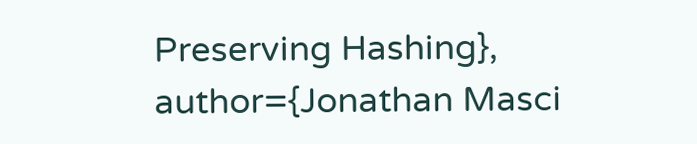Preserving Hashing}, author={Jonathan Masci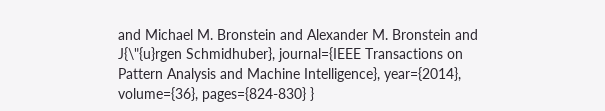and Michael M. Bronstein and Alexander M. Bronstein and J{\"{u}rgen Schmidhuber}, journal={IEEE Transactions on Pattern Analysis and Machine Intelligence}, year={2014}, volume={36}, pages={824-830} }